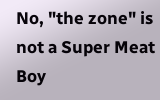No, "the zone" is not a Super Meat Boy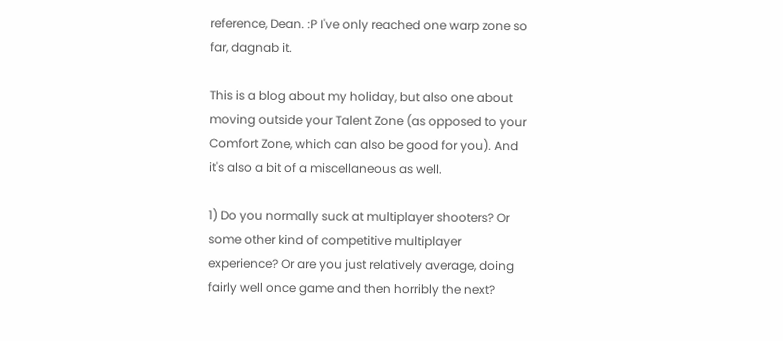reference, Dean. :P I've only reached one warp zone so far, dagnab it.

This is a blog about my holiday, but also one about moving outside your Talent Zone (as opposed to your Comfort Zone, which can also be good for you). And it's also a bit of a miscellaneous as well.

1) Do you normally suck at multiplayer shooters? Or some other kind of competitive multiplayer experience? Or are you just relatively average, doing fairly well once game and then horribly the next?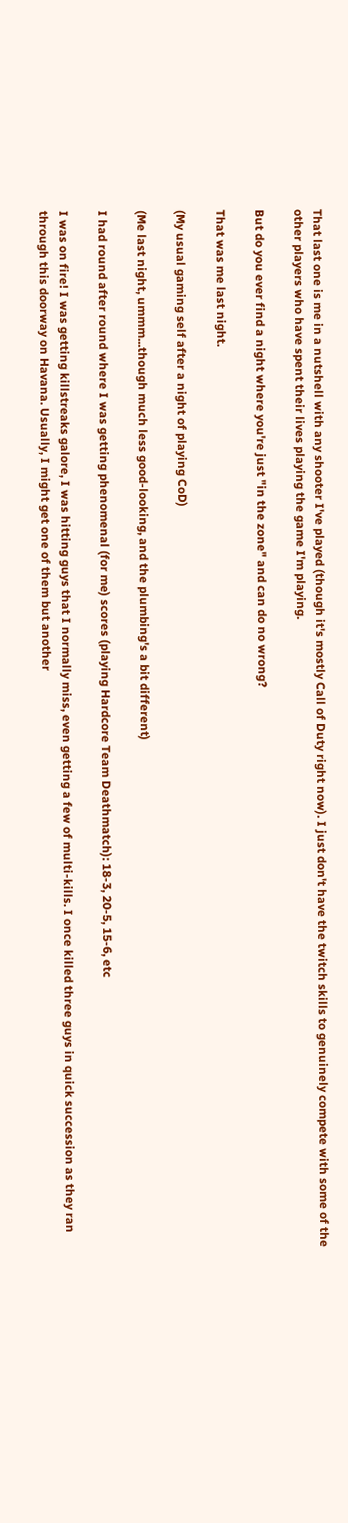That last one is me in a nutshell with any shooter I've played (though it's mostly Call of Duty right now). I just don't have the twitch skills to genuinely compete with some of the other players who have spent their lives playing the game I'm playing.

But do you ever find a night where you're just "in the zone" and can do no wrong?

That was me last night.

(My usual gaming self after a night of playing CoD)

(Me last night, ummm...though much less good-looking, and the plumbing's a bit different)

I had round after round where I was getting phenomenal (for me) scores (playing Hardcore Team Deathmatch): 18-3, 20-5, 15-6, etc

I was on fire! I was getting killstreaks galore, I was hitting guys that I normally miss, even getting a few of multi-kills. I once killed three guys in quick succession as they ran through this doorway on Havana. Usually, I might get one of them but another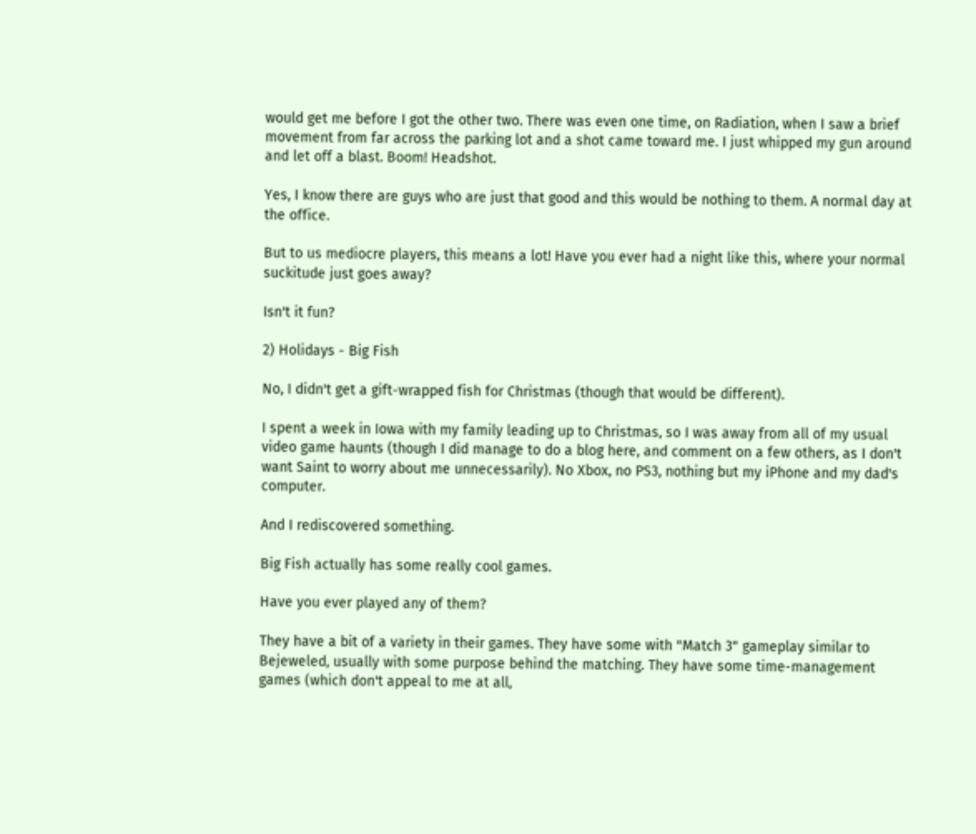would get me before I got the other two. There was even one time, on Radiation, when I saw a brief movement from far across the parking lot and a shot came toward me. I just whipped my gun around and let off a blast. Boom! Headshot.

Yes, I know there are guys who are just that good and this would be nothing to them. A normal day at the office.

But to us mediocre players, this means a lot! Have you ever had a night like this, where your normal suckitude just goes away?

Isn't it fun?

2) Holidays - Big Fish

No, I didn't get a gift-wrapped fish for Christmas (though that would be different).

I spent a week in Iowa with my family leading up to Christmas, so I was away from all of my usual video game haunts (though I did manage to do a blog here, and comment on a few others, as I don't want Saint to worry about me unnecessarily). No Xbox, no PS3, nothing but my iPhone and my dad's computer.

And I rediscovered something.

Big Fish actually has some really cool games.

Have you ever played any of them?

They have a bit of a variety in their games. They have some with "Match 3" gameplay similar to Bejeweled, usually with some purpose behind the matching. They have some time-management games (which don't appeal to me at all,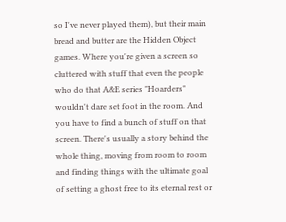so I've never played them), but their main bread and butter are the Hidden Object games. Where you're given a screen so cluttered with stuff that even the people who do that A&E series "Hoarders" wouldn't dare set foot in the room. And you have to find a bunch of stuff on that screen. There's usually a story behind the whole thing, moving from room to room and finding things with the ultimate goal of setting a ghost free to its eternal rest or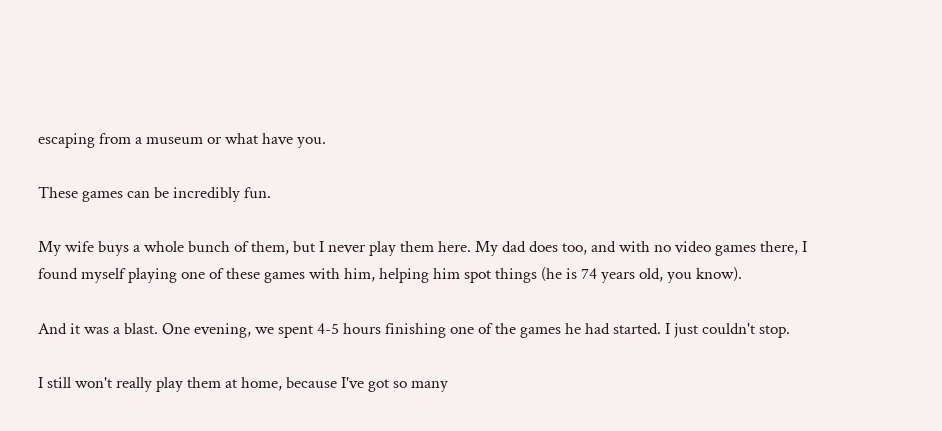escaping from a museum or what have you.

These games can be incredibly fun.

My wife buys a whole bunch of them, but I never play them here. My dad does too, and with no video games there, I found myself playing one of these games with him, helping him spot things (he is 74 years old, you know).

And it was a blast. One evening, we spent 4-5 hours finishing one of the games he had started. I just couldn't stop.

I still won't really play them at home, because I've got so many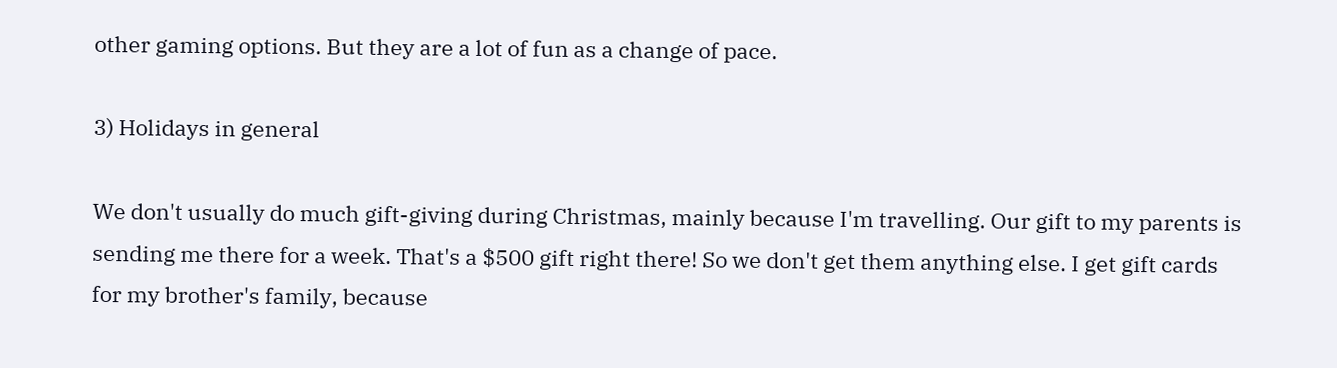other gaming options. But they are a lot of fun as a change of pace.

3) Holidays in general

We don't usually do much gift-giving during Christmas, mainly because I'm travelling. Our gift to my parents is sending me there for a week. That's a $500 gift right there! So we don't get them anything else. I get gift cards for my brother's family, because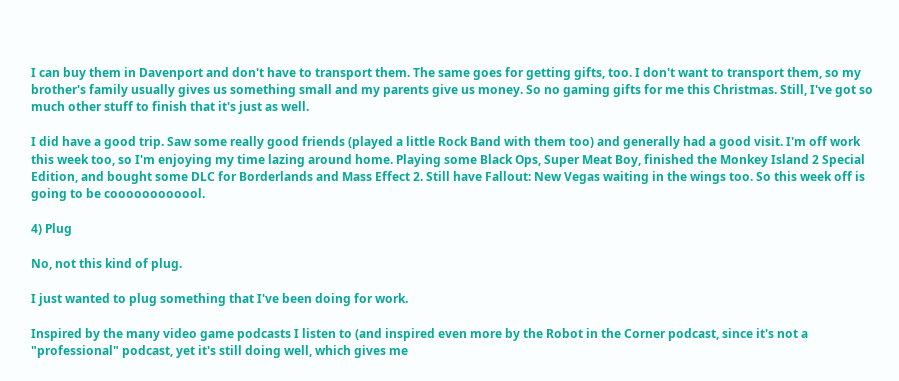I can buy them in Davenport and don't have to transport them. The same goes for getting gifts, too. I don't want to transport them, so my brother's family usually gives us something small and my parents give us money. So no gaming gifts for me this Christmas. Still, I've got so much other stuff to finish that it's just as well.

I did have a good trip. Saw some really good friends (played a little Rock Band with them too) and generally had a good visit. I'm off work this week too, so I'm enjoying my time lazing around home. Playing some Black Ops, Super Meat Boy, finished the Monkey Island 2 Special Edition, and bought some DLC for Borderlands and Mass Effect 2. Still have Fallout: New Vegas waiting in the wings too. So this week off is going to be coooooooooool.

4) Plug

No, not this kind of plug.

I just wanted to plug something that I've been doing for work.

Inspired by the many video game podcasts I listen to (and inspired even more by the Robot in the Corner podcast, since it's not a "professional" podcast, yet it's still doing well, which gives me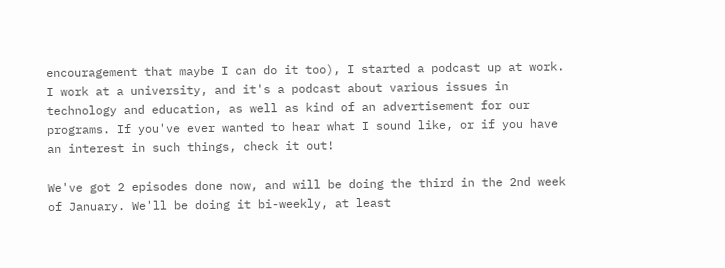encouragement that maybe I can do it too), I started a podcast up at work. I work at a university, and it's a podcast about various issues in technology and education, as well as kind of an advertisement for our programs. If you've ever wanted to hear what I sound like, or if you have an interest in such things, check it out!

We've got 2 episodes done now, and will be doing the third in the 2nd week of January. We'll be doing it bi-weekly, at least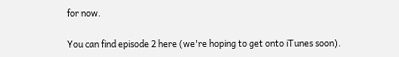for now.

You can find episode 2 here (we're hoping to get onto iTunes soon).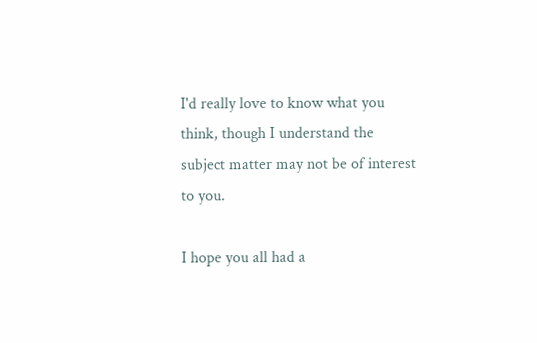I'd really love to know what you think, though I understand the subject matter may not be of interest to you.

I hope you all had a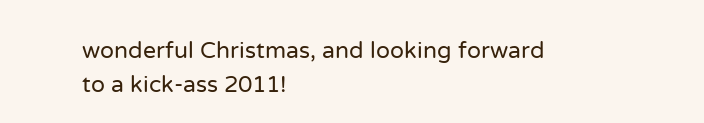wonderful Christmas, and looking forward to a kick-ass 2011!